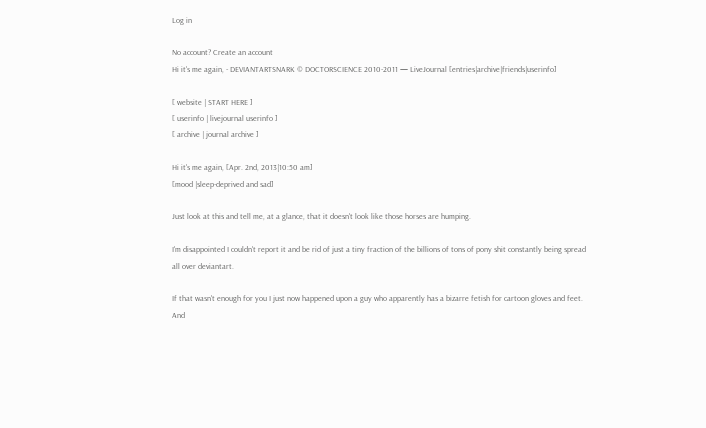Log in

No account? Create an account
Hi it's me again, - DEVIANTARTSNARK © DOCTORSCIENCE 2010-2011 — LiveJournal [entries|archive|friends|userinfo]

[ website | START HERE ]
[ userinfo | livejournal userinfo ]
[ archive | journal archive ]

Hi it's me again, [Apr. 2nd, 2013|10:50 am]
[mood |sleep-deprived and sad]

Just look at this and tell me, at a glance, that it doesn't look like those horses are humping.

I'm disappointed I couldn't report it and be rid of just a tiny fraction of the billions of tons of pony shit constantly being spread all over deviantart.

If that wasn't enough for you I just now happened upon a guy who apparently has a bizarre fetish for cartoon gloves and feet. And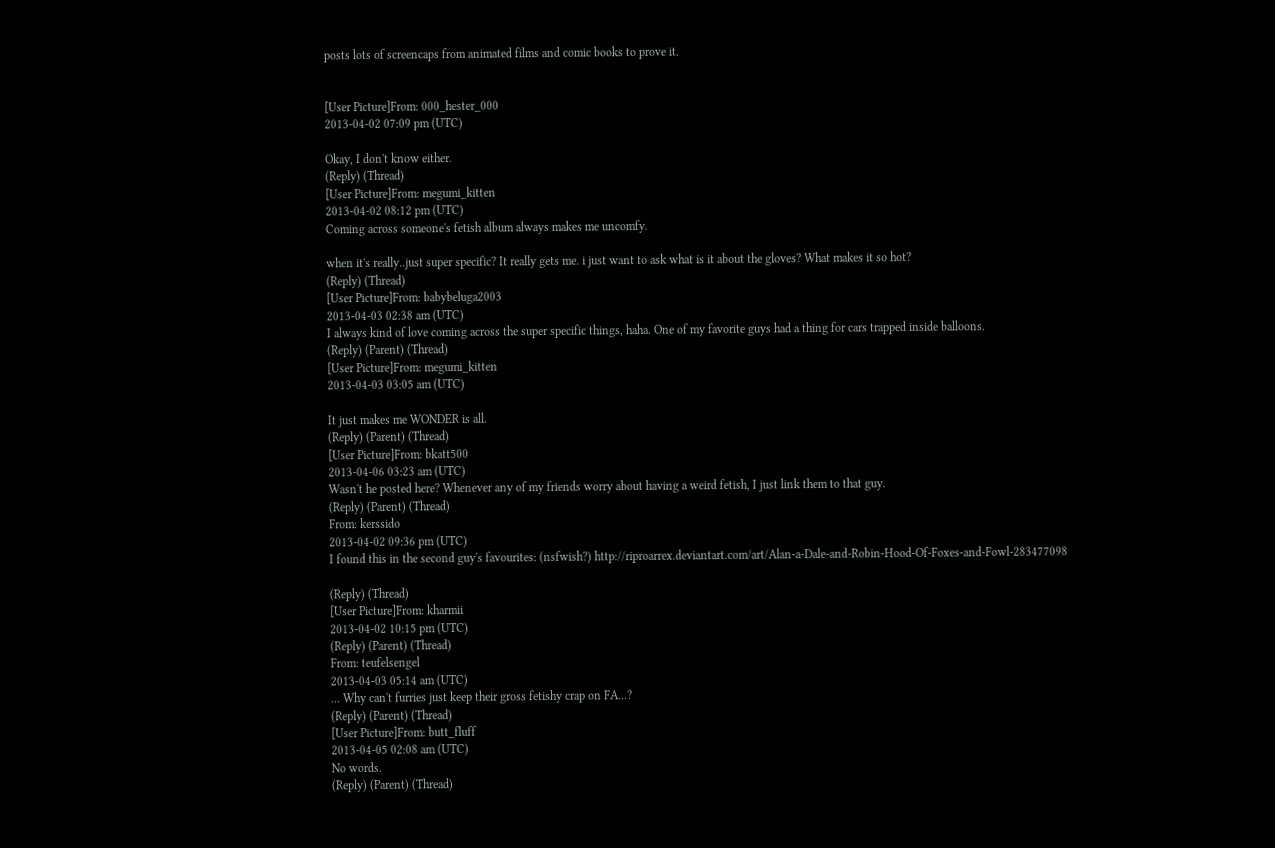posts lots of screencaps from animated films and comic books to prove it.


[User Picture]From: 000_hester_000
2013-04-02 07:09 pm (UTC)

Okay, I don't know either.
(Reply) (Thread)
[User Picture]From: megumi_kitten
2013-04-02 08:12 pm (UTC)
Coming across someone's fetish album always makes me uncomfy.

when it's really..just super specific? It really gets me. i just want to ask what is it about the gloves? What makes it so hot?
(Reply) (Thread)
[User Picture]From: babybeluga2003
2013-04-03 02:38 am (UTC)
I always kind of love coming across the super specific things, haha. One of my favorite guys had a thing for cars trapped inside balloons.
(Reply) (Parent) (Thread)
[User Picture]From: megumi_kitten
2013-04-03 03:05 am (UTC)

It just makes me WONDER is all.
(Reply) (Parent) (Thread)
[User Picture]From: bkatt500
2013-04-06 03:23 am (UTC)
Wasn't he posted here? Whenever any of my friends worry about having a weird fetish, I just link them to that guy.
(Reply) (Parent) (Thread)
From: kerssido
2013-04-02 09:36 pm (UTC)
I found this in the second guy's favourites: (nsfwish?) http://riproarrex.deviantart.com/art/Alan-a-Dale-and-Robin-Hood-Of-Foxes-and-Fowl-283477098

(Reply) (Thread)
[User Picture]From: kharmii
2013-04-02 10:15 pm (UTC)
(Reply) (Parent) (Thread)
From: teufelsengel
2013-04-03 05:14 am (UTC)
... Why can't furries just keep their gross fetishy crap on FA...?
(Reply) (Parent) (Thread)
[User Picture]From: butt_fluff
2013-04-05 02:08 am (UTC)
No words.
(Reply) (Parent) (Thread)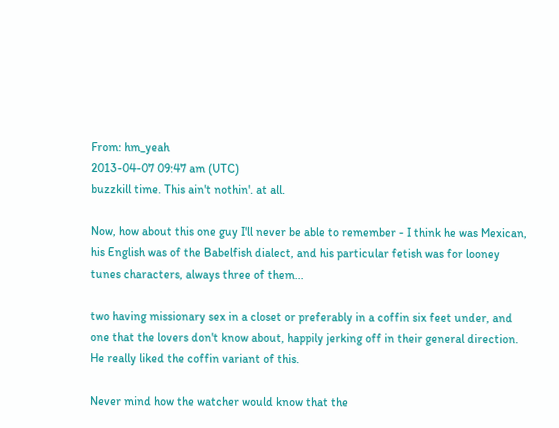From: hm_yeah
2013-04-07 09:47 am (UTC)
buzzkill time. This ain't nothin'. at all.

Now, how about this one guy I'll never be able to remember - I think he was Mexican, his English was of the Babelfish dialect, and his particular fetish was for looney tunes characters, always three of them...

two having missionary sex in a closet or preferably in a coffin six feet under, and one that the lovers don't know about, happily jerking off in their general direction. He really liked the coffin variant of this.

Never mind how the watcher would know that the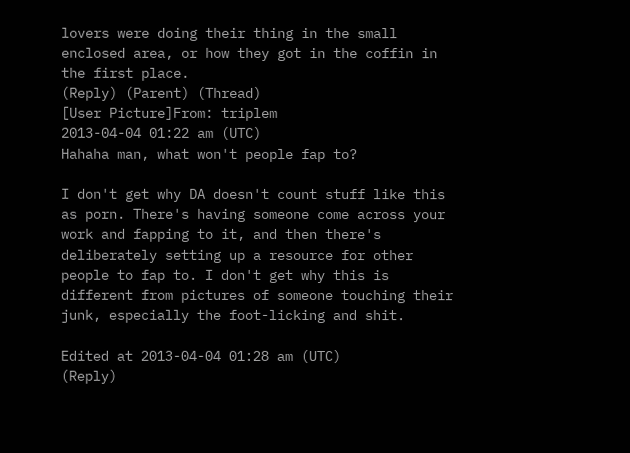lovers were doing their thing in the small enclosed area, or how they got in the coffin in the first place.
(Reply) (Parent) (Thread)
[User Picture]From: triplem
2013-04-04 01:22 am (UTC)
Hahaha man, what won't people fap to?

I don't get why DA doesn't count stuff like this as porn. There's having someone come across your work and fapping to it, and then there's deliberately setting up a resource for other people to fap to. I don't get why this is different from pictures of someone touching their junk, especially the foot-licking and shit.

Edited at 2013-04-04 01:28 am (UTC)
(Reply)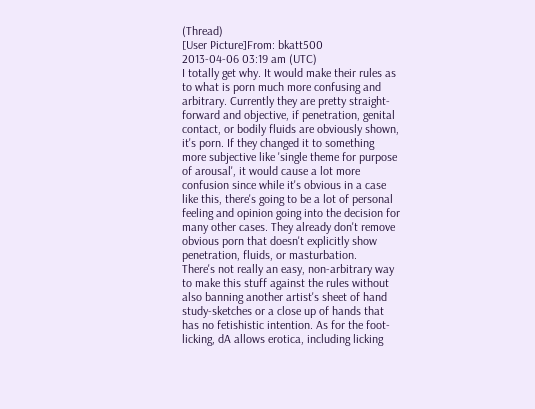(Thread)
[User Picture]From: bkatt500
2013-04-06 03:19 am (UTC)
I totally get why. It would make their rules as to what is porn much more confusing and arbitrary. Currently they are pretty straight-forward and objective, if penetration, genital contact, or bodily fluids are obviously shown, it's porn. If they changed it to something more subjective like 'single theme for purpose of arousal', it would cause a lot more confusion since while it's obvious in a case like this, there's going to be a lot of personal feeling and opinion going into the decision for many other cases. They already don't remove obvious porn that doesn't explicitly show penetration, fluids, or masturbation.
There's not really an easy, non-arbitrary way to make this stuff against the rules without also banning another artist's sheet of hand study-sketches or a close up of hands that has no fetishistic intention. As for the foot-licking, dA allows erotica, including licking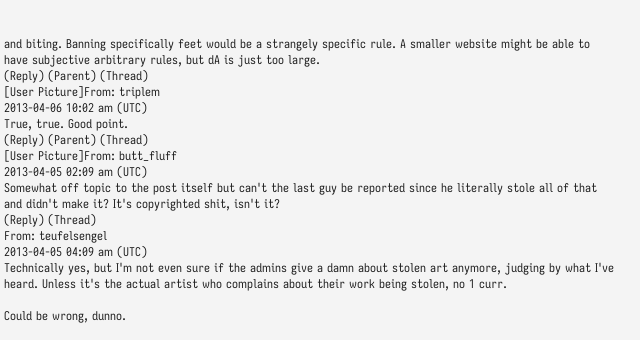and biting. Banning specifically feet would be a strangely specific rule. A smaller website might be able to have subjective arbitrary rules, but dA is just too large.
(Reply) (Parent) (Thread)
[User Picture]From: triplem
2013-04-06 10:02 am (UTC)
True, true. Good point.
(Reply) (Parent) (Thread)
[User Picture]From: butt_fluff
2013-04-05 02:09 am (UTC)
Somewhat off topic to the post itself but can't the last guy be reported since he literally stole all of that and didn't make it? It's copyrighted shit, isn't it?
(Reply) (Thread)
From: teufelsengel
2013-04-05 04:09 am (UTC)
Technically yes, but I'm not even sure if the admins give a damn about stolen art anymore, judging by what I've heard. Unless it's the actual artist who complains about their work being stolen, no 1 curr.

Could be wrong, dunno.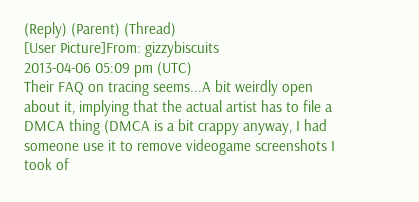(Reply) (Parent) (Thread)
[User Picture]From: gizzybiscuits
2013-04-06 05:09 pm (UTC)
Their FAQ on tracing seems...A bit weirdly open about it, implying that the actual artist has to file a DMCA thing (DMCA is a bit crappy anyway, I had someone use it to remove videogame screenshots I took of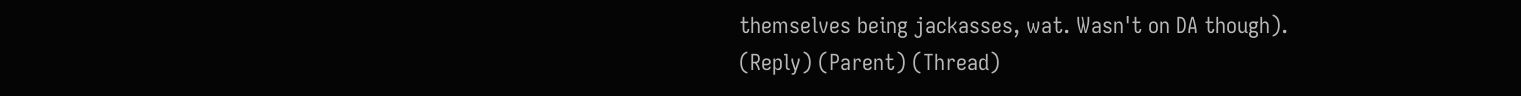themselves being jackasses, wat. Wasn't on DA though).
(Reply) (Parent) (Thread)